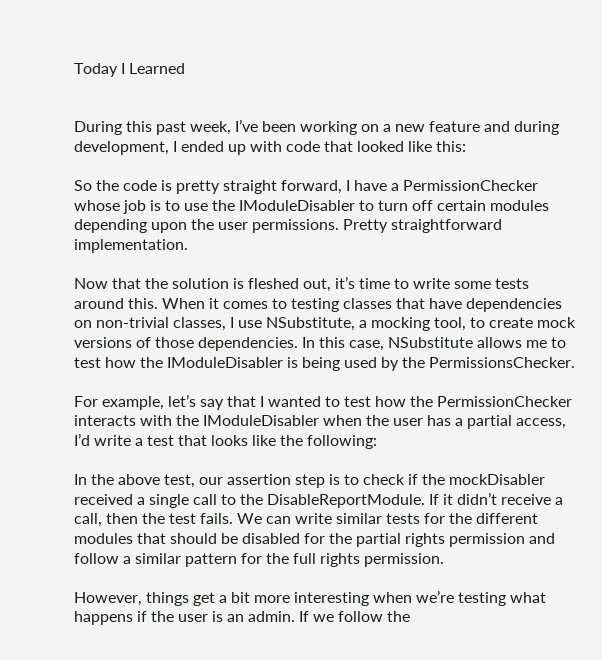Today I Learned


During this past week, I’ve been working on a new feature and during development, I ended up with code that looked like this:

So the code is pretty straight forward, I have a PermissionChecker whose job is to use the IModuleDisabler to turn off certain modules depending upon the user permissions. Pretty straightforward implementation.

Now that the solution is fleshed out, it’s time to write some tests around this. When it comes to testing classes that have dependencies on non-trivial classes, I use NSubstitute, a mocking tool, to create mock versions of those dependencies. In this case, NSubstitute allows me to test how the IModuleDisabler is being used by the PermissionsChecker.

For example, let’s say that I wanted to test how the PermissionChecker interacts with the IModuleDisabler when the user has a partial access, I’d write a test that looks like the following:

In the above test, our assertion step is to check if the mockDisabler received a single call to the DisableReportModule. If it didn’t receive a call, then the test fails. We can write similar tests for the different modules that should be disabled for the partial rights permission and follow a similar pattern for the full rights permission.

However, things get a bit more interesting when we’re testing what happens if the user is an admin. If we follow the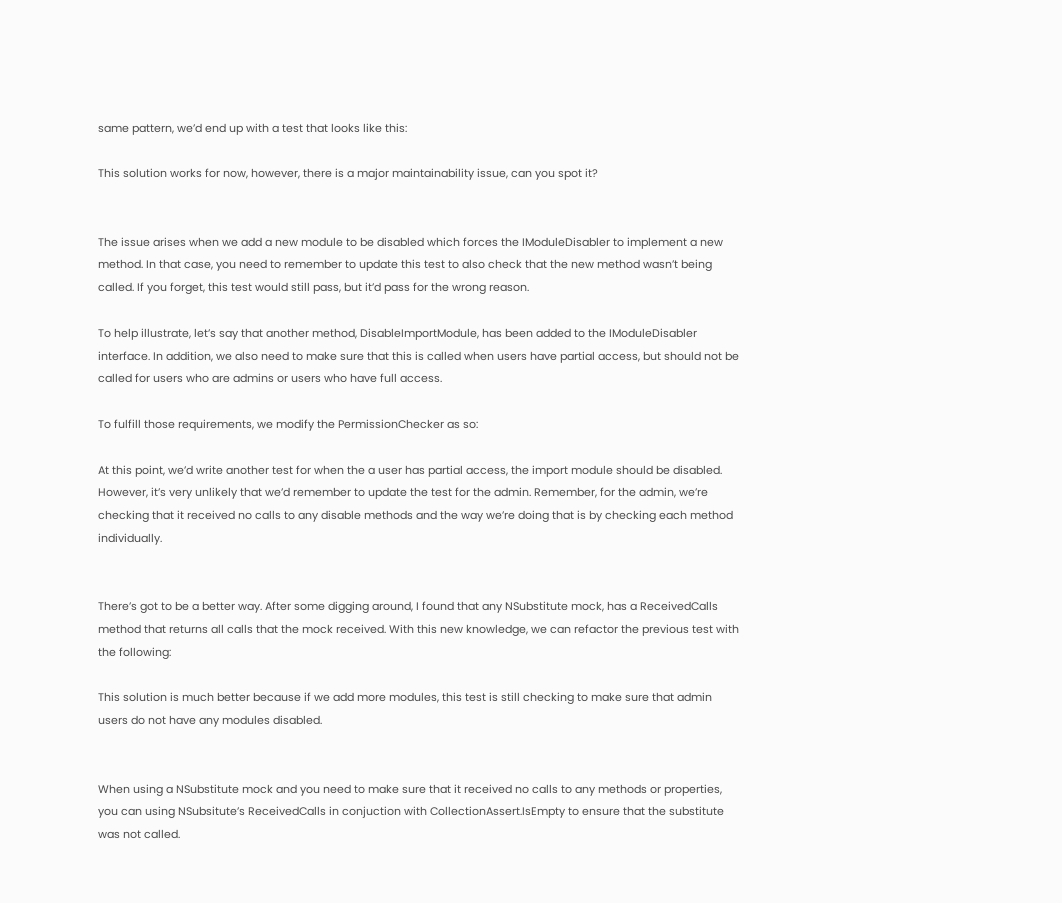same pattern, we’d end up with a test that looks like this:

This solution works for now, however, there is a major maintainability issue, can you spot it?


The issue arises when we add a new module to be disabled which forces the IModuleDisabler to implement a new method. In that case, you need to remember to update this test to also check that the new method wasn’t being called. If you forget, this test would still pass, but it’d pass for the wrong reason.

To help illustrate, let’s say that another method, DisableImportModule, has been added to the IModuleDisabler interface. In addition, we also need to make sure that this is called when users have partial access, but should not be called for users who are admins or users who have full access.

To fulfill those requirements, we modify the PermissionChecker as so:

At this point, we’d write another test for when the a user has partial access, the import module should be disabled. However, it’s very unlikely that we’d remember to update the test for the admin. Remember, for the admin, we’re checking that it received no calls to any disable methods and the way we’re doing that is by checking each method individually.


There’s got to be a better way. After some digging around, I found that any NSubstitute mock, has a ReceivedCalls method that returns all calls that the mock received. With this new knowledge, we can refactor the previous test with the following:

This solution is much better because if we add more modules, this test is still checking to make sure that admin users do not have any modules disabled.


When using a NSubstitute mock and you need to make sure that it received no calls to any methods or properties, you can using NSubsitute’s ReceivedCalls in conjuction with CollectionAssert.IsEmpty to ensure that the substitute was not called.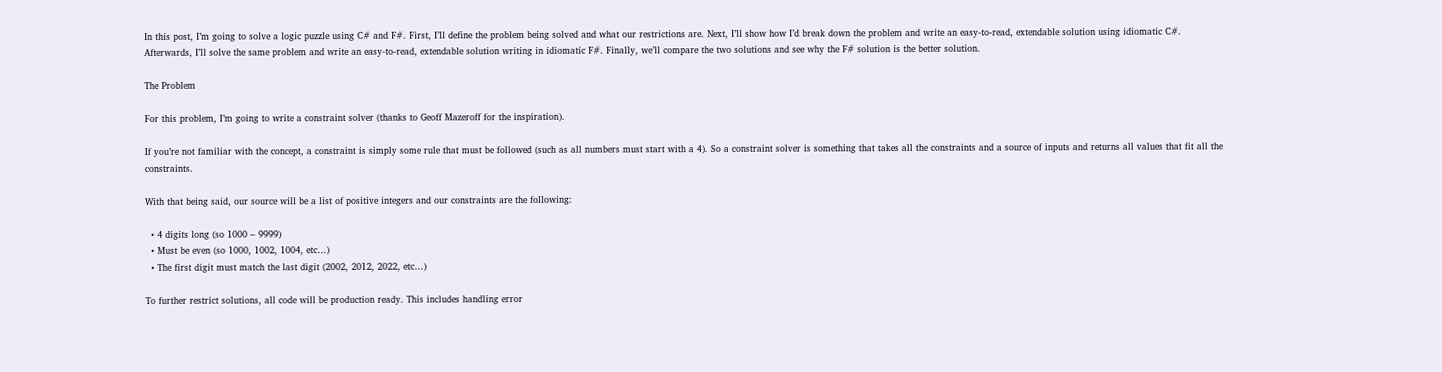In this post, I’m going to solve a logic puzzle using C# and F#. First, I’ll define the problem being solved and what our restrictions are. Next, I’ll show how I’d break down the problem and write an easy-to-read, extendable solution using idiomatic C#. Afterwards, I’ll solve the same problem and write an easy-to-read, extendable solution writing in idiomatic F#. Finally, we’ll compare the two solutions and see why the F# solution is the better solution.

The Problem

For this problem, I’m going to write a constraint solver (thanks to Geoff Mazeroff for the inspiration).

If you’re not familiar with the concept, a constraint is simply some rule that must be followed (such as all numbers must start with a 4). So a constraint solver is something that takes all the constraints and a source of inputs and returns all values that fit all the constraints.

With that being said, our source will be a list of positive integers and our constraints are the following:

  • 4 digits long (so 1000 – 9999)
  • Must be even (so 1000, 1002, 1004, etc…)
  • The first digit must match the last digit (2002, 2012, 2022, etc…)

To further restrict solutions, all code will be production ready. This includes handling error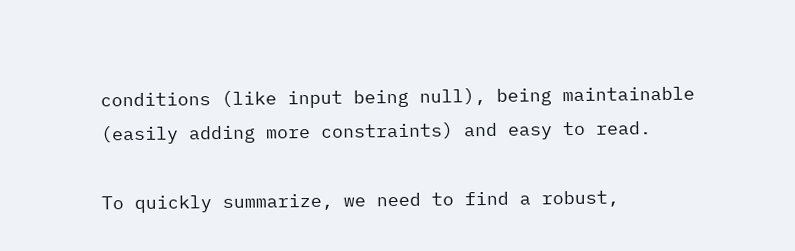conditions (like input being null), being maintainable (easily adding more constraints) and easy to read.

To quickly summarize, we need to find a robust,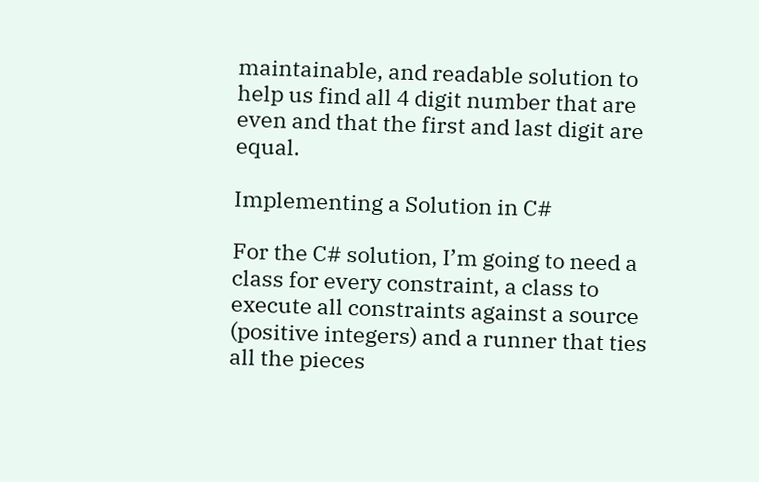maintainable, and readable solution to help us find all 4 digit number that are even and that the first and last digit are equal.

Implementing a Solution in C#

For the C# solution, I’m going to need a class for every constraint, a class to execute all constraints against a source (positive integers) and a runner that ties all the pieces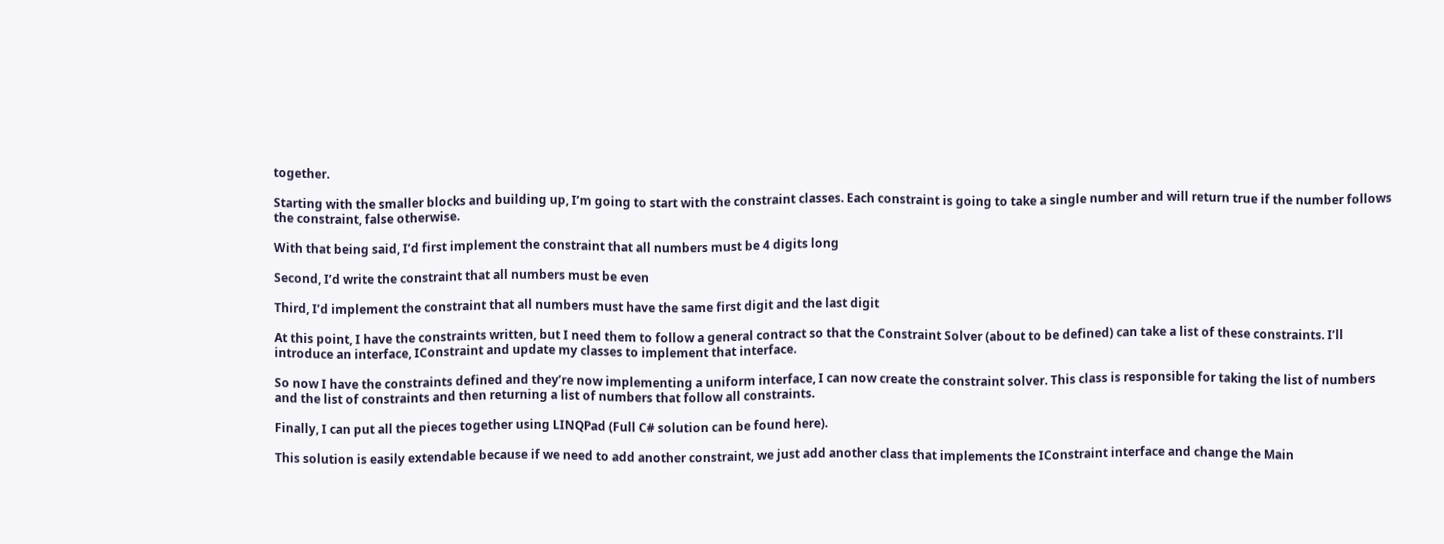together.

Starting with the smaller blocks and building up, I’m going to start with the constraint classes. Each constraint is going to take a single number and will return true if the number follows the constraint, false otherwise.

With that being said, I’d first implement the constraint that all numbers must be 4 digits long

Second, I’d write the constraint that all numbers must be even

Third, I’d implement the constraint that all numbers must have the same first digit and the last digit

At this point, I have the constraints written, but I need them to follow a general contract so that the Constraint Solver (about to be defined) can take a list of these constraints. I’ll introduce an interface, IConstraint and update my classes to implement that interface.

So now I have the constraints defined and they’re now implementing a uniform interface, I can now create the constraint solver. This class is responsible for taking the list of numbers and the list of constraints and then returning a list of numbers that follow all constraints.

Finally, I can put all the pieces together using LINQPad (Full C# solution can be found here).

This solution is easily extendable because if we need to add another constraint, we just add another class that implements the IConstraint interface and change the Main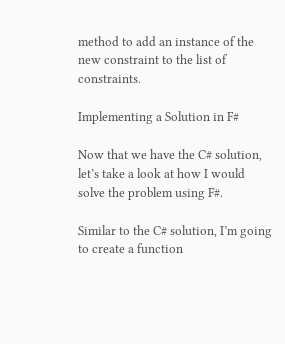method to add an instance of the new constraint to the list of constraints.

Implementing a Solution in F#

Now that we have the C# solution, let’s take a look at how I would solve the problem using F#.

Similar to the C# solution, I’m going to create a function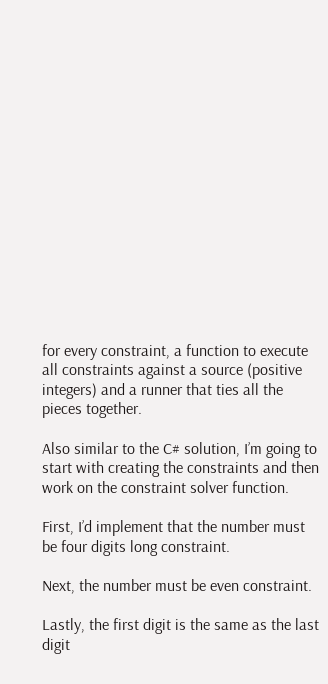for every constraint, a function to execute all constraints against a source (positive integers) and a runner that ties all the pieces together.

Also similar to the C# solution, I’m going to start with creating the constraints and then work on the constraint solver function.

First, I’d implement that the number must be four digits long constraint.

Next, the number must be even constraint.

Lastly, the first digit is the same as the last digit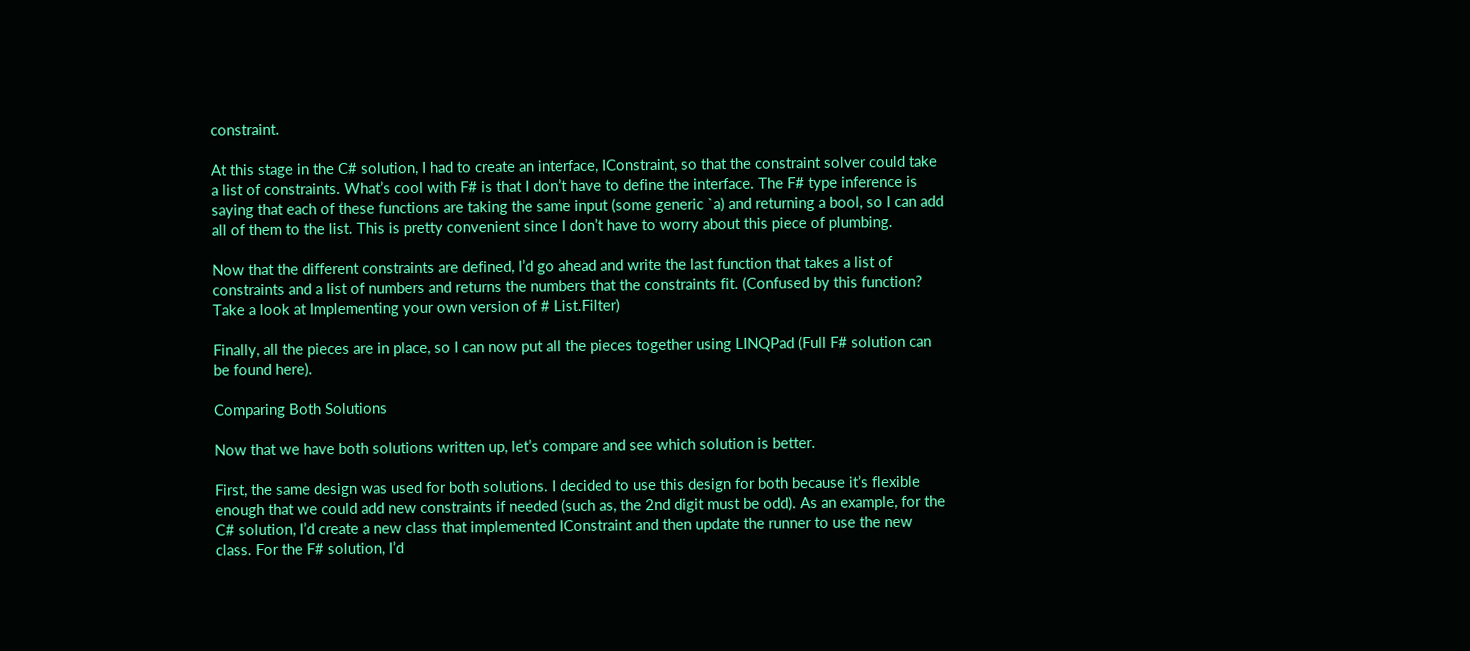constraint.

At this stage in the C# solution, I had to create an interface, IConstraint, so that the constraint solver could take a list of constraints. What’s cool with F# is that I don’t have to define the interface. The F# type inference is saying that each of these functions are taking the same input (some generic `a) and returning a bool, so I can add all of them to the list. This is pretty convenient since I don’t have to worry about this piece of plumbing.

Now that the different constraints are defined, I’d go ahead and write the last function that takes a list of constraints and a list of numbers and returns the numbers that the constraints fit. (Confused by this function? Take a look at Implementing your own version of # List.Filter)

Finally, all the pieces are in place, so I can now put all the pieces together using LINQPad (Full F# solution can be found here).

Comparing Both Solutions

Now that we have both solutions written up, let’s compare and see which solution is better.

First, the same design was used for both solutions. I decided to use this design for both because it’s flexible enough that we could add new constraints if needed (such as, the 2nd digit must be odd). As an example, for the C# solution, I’d create a new class that implemented IConstraint and then update the runner to use the new class. For the F# solution, I’d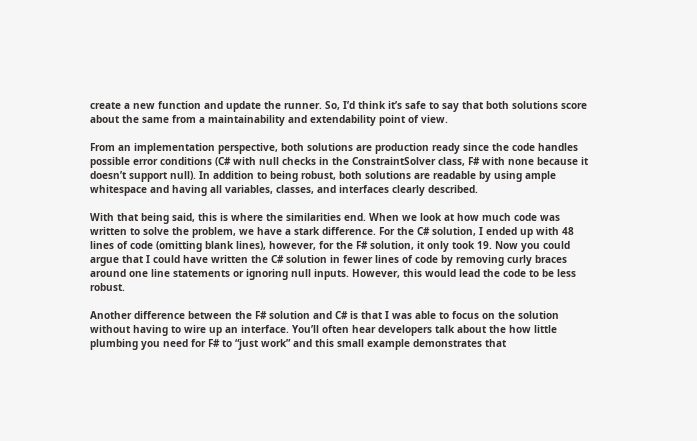create a new function and update the runner. So, I’d think it’s safe to say that both solutions score about the same from a maintainability and extendability point of view.

From an implementation perspective, both solutions are production ready since the code handles possible error conditions (C# with null checks in the ConstraintSolver class, F# with none because it doesn’t support null). In addition to being robust, both solutions are readable by using ample whitespace and having all variables, classes, and interfaces clearly described.

With that being said, this is where the similarities end. When we look at how much code was written to solve the problem, we have a stark difference. For the C# solution, I ended up with 48 lines of code (omitting blank lines), however, for the F# solution, it only took 19. Now you could argue that I could have written the C# solution in fewer lines of code by removing curly braces around one line statements or ignoring null inputs. However, this would lead the code to be less robust.

Another difference between the F# solution and C# is that I was able to focus on the solution without having to wire up an interface. You’ll often hear developers talk about the how little plumbing you need for F# to “just work” and this small example demonstrates that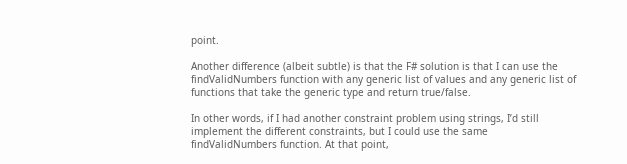point.

Another difference (albeit subtle) is that the F# solution is that I can use the findValidNumbers function with any generic list of values and any generic list of functions that take the generic type and return true/false.

In other words, if I had another constraint problem using strings, I’d still implement the different constraints, but I could use the same findValidNumbers function. At that point,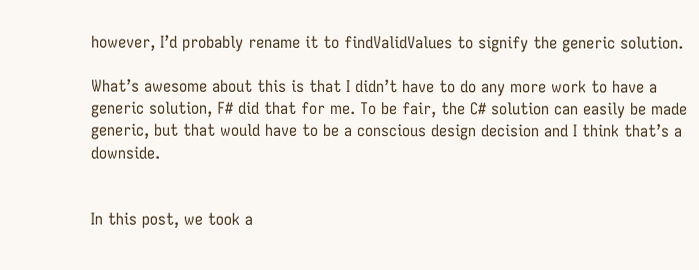however, I’d probably rename it to findValidValues to signify the generic solution.

What’s awesome about this is that I didn’t have to do any more work to have a generic solution, F# did that for me. To be fair, the C# solution can easily be made generic, but that would have to be a conscious design decision and I think that’s a downside.


In this post, we took a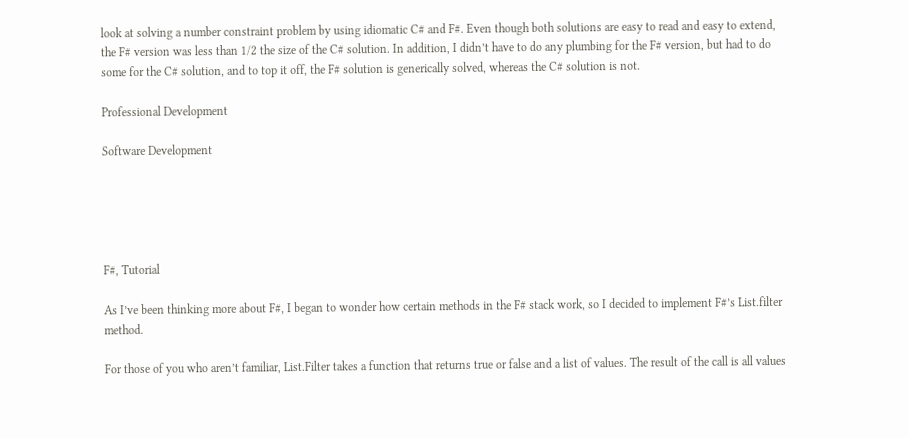look at solving a number constraint problem by using idiomatic C# and F#. Even though both solutions are easy to read and easy to extend, the F# version was less than 1/2 the size of the C# solution. In addition, I didn’t have to do any plumbing for the F# version, but had to do some for the C# solution, and to top it off, the F# solution is generically solved, whereas the C# solution is not.

Professional Development

Software Development





F#, Tutorial

As I’ve been thinking more about F#, I began to wonder how certain methods in the F# stack work, so I decided to implement F#’s List.filter method.

For those of you who aren’t familiar, List.Filter takes a function that returns true or false and a list of values. The result of the call is all values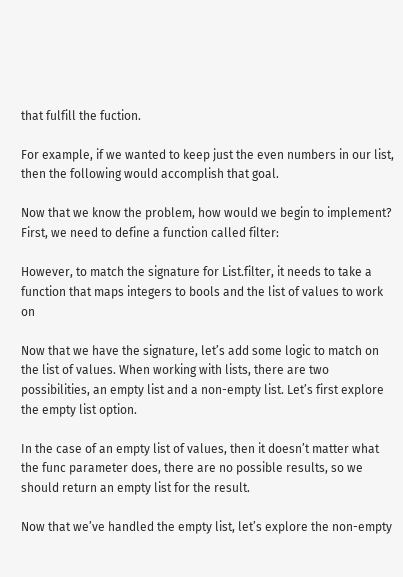that fulfill the fuction.

For example, if we wanted to keep just the even numbers in our list, then the following would accomplish that goal.

Now that we know the problem, how would we begin to implement? First, we need to define a function called filter:

However, to match the signature for List.filter, it needs to take a function that maps integers to bools and the list of values to work on

Now that we have the signature, let’s add some logic to match on the list of values. When working with lists, there are two possibilities, an empty list and a non-empty list. Let’s first explore the empty list option.

In the case of an empty list of values, then it doesn’t matter what the func parameter does, there are no possible results, so we should return an empty list for the result.

Now that we’ve handled the empty list, let’s explore the non-empty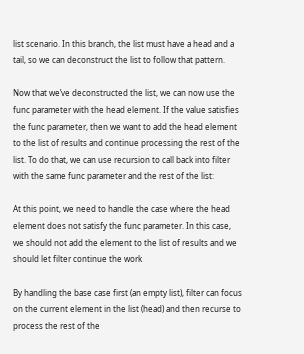list scenario. In this branch, the list must have a head and a tail, so we can deconstruct the list to follow that pattern.

Now that we’ve deconstructed the list, we can now use the func parameter with the head element. If the value satisfies the func parameter, then we want to add the head element to the list of results and continue processing the rest of the list. To do that, we can use recursion to call back into filter with the same func parameter and the rest of the list:

At this point, we need to handle the case where the head element does not satisfy the func parameter. In this case, we should not add the element to the list of results and we should let filter continue the work

By handling the base case first (an empty list), filter can focus on the current element in the list (head) and then recurse to process the rest of the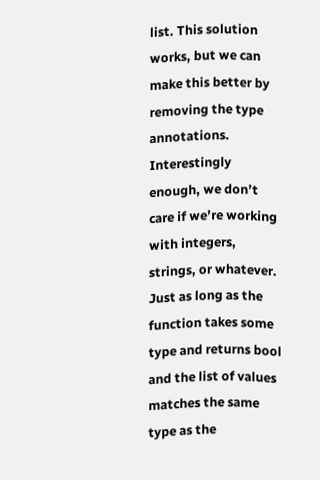list. This solution works, but we can make this better by removing the type annotations. Interestingly enough, we don’t care if we’re working with integers, strings, or whatever. Just as long as the function takes some type and returns bool and the list of values matches the same type as the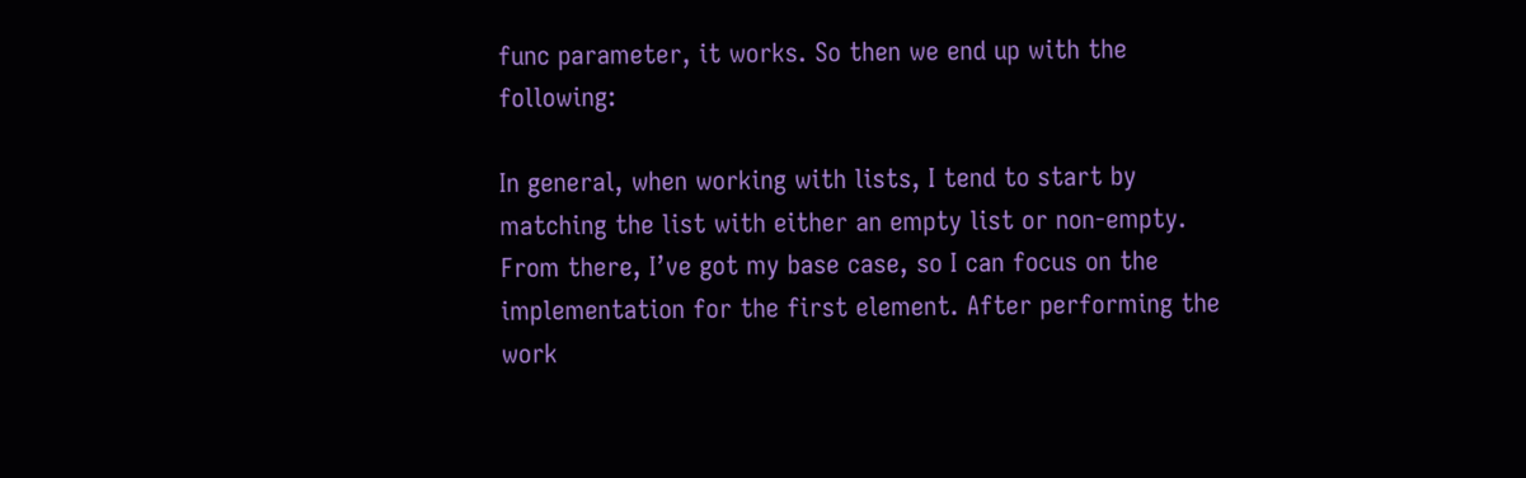func parameter, it works. So then we end up with the following:

In general, when working with lists, I tend to start by matching the list with either an empty list or non-empty. From there, I’ve got my base case, so I can focus on the implementation for the first element. After performing the work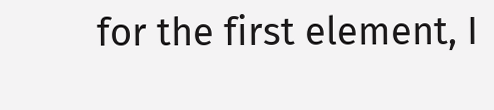for the first element, I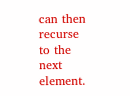can then recurse to the next element.